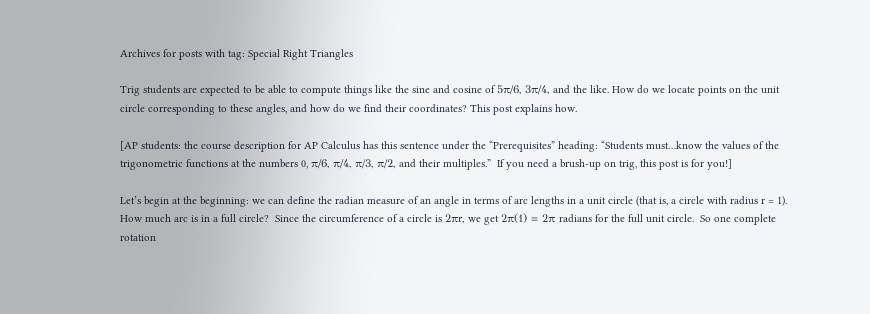Archives for posts with tag: Special Right Triangles

Trig students are expected to be able to compute things like the sine and cosine of 5π/6, 3π/4, and the like. How do we locate points on the unit circle corresponding to these angles, and how do we find their coordinates? This post explains how.

[AP students: the course description for AP Calculus has this sentence under the “Prerequisites” heading: “Students must…know the values of the trigonometric functions at the numbers 0, π/6, π/4, π/3, π/2, and their multiples.”  If you need a brush-up on trig, this post is for you!]

Let’s begin at the beginning: we can define the radian measure of an angle in terms of arc lengths in a unit circle (that is, a circle with radius r = 1).  How much arc is in a full circle?  Since the circumference of a circle is 2πr, we get 2π(1) = 2π radians for the full unit circle.  So one complete rotation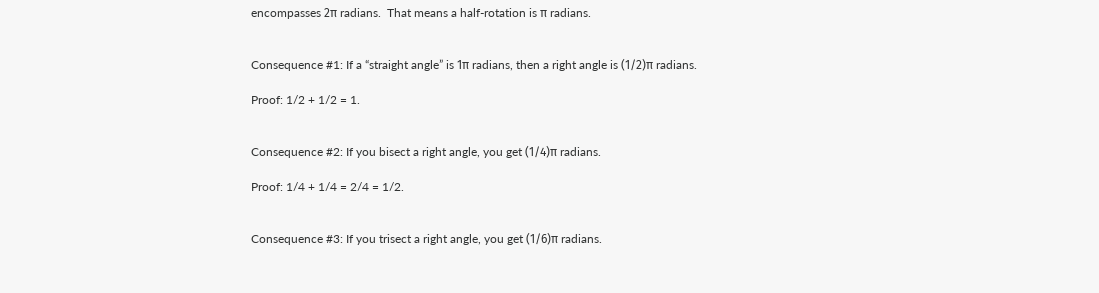encompasses 2π radians.  That means a half-rotation is π radians.


Consequence #1: If a “straight angle” is 1π radians, then a right angle is (1/2)π radians.

Proof: 1/2 + 1/2 = 1.


Consequence #2: If you bisect a right angle, you get (1/4)π radians.

Proof: 1/4 + 1/4 = 2/4 = 1/2.


Consequence #3: If you trisect a right angle, you get (1/6)π radians.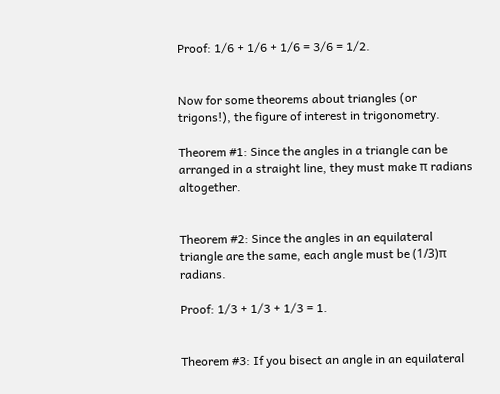Proof: 1/6 + 1/6 + 1/6 = 3/6 = 1/2.


Now for some theorems about triangles (or trigons!), the figure of interest in trigonometry.

Theorem #1: Since the angles in a triangle can be arranged in a straight line, they must make π radians altogether.


Theorem #2: Since the angles in an equilateral triangle are the same, each angle must be (1/3)π radians.

Proof: 1/3 + 1/3 + 1/3 = 1.


Theorem #3: If you bisect an angle in an equilateral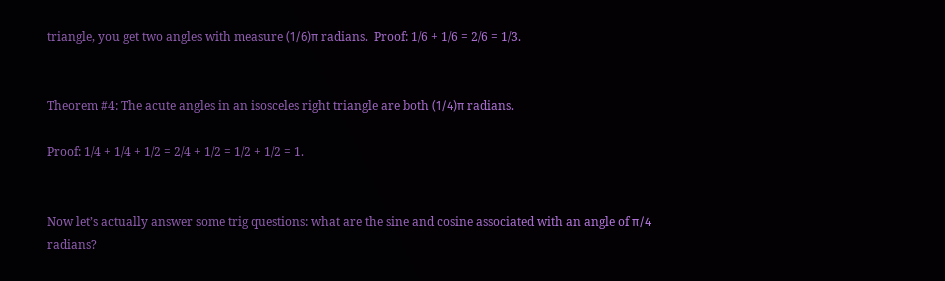triangle, you get two angles with measure (1/6)π radians.  Proof: 1/6 + 1/6 = 2/6 = 1/3.


Theorem #4: The acute angles in an isosceles right triangle are both (1/4)π radians.

Proof: 1/4 + 1/4 + 1/2 = 2/4 + 1/2 = 1/2 + 1/2 = 1.


Now let’s actually answer some trig questions: what are the sine and cosine associated with an angle of π/4 radians?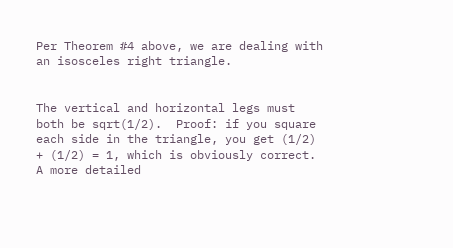Per Theorem #4 above, we are dealing with an isosceles right triangle.


The vertical and horizontal legs must both be sqrt(1/2).  Proof: if you square each side in the triangle, you get (1/2) + (1/2) = 1, which is obviously correct.  A more detailed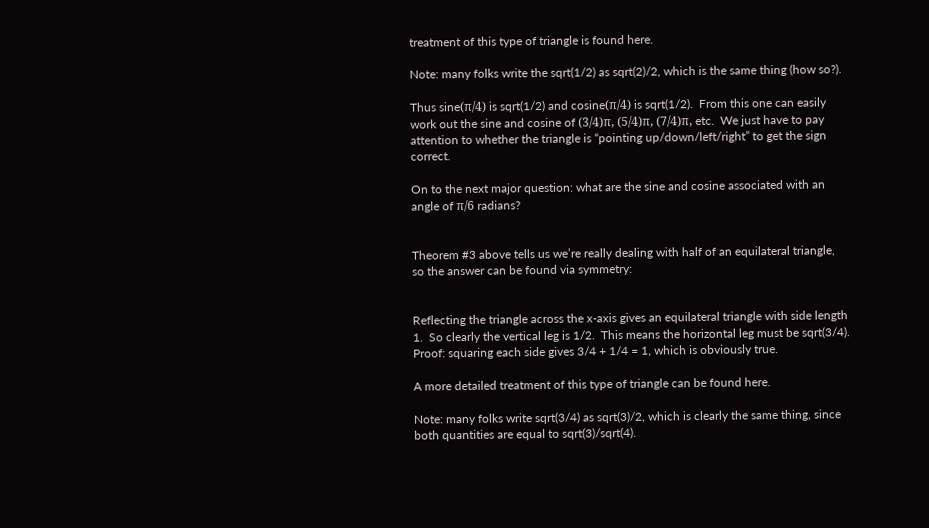treatment of this type of triangle is found here.

Note: many folks write the sqrt(1/2) as sqrt(2)/2, which is the same thing (how so?).

Thus sine(π/4) is sqrt(1/2) and cosine(π/4) is sqrt(1/2).  From this one can easily work out the sine and cosine of (3/4)π, (5/4)π, (7/4)π, etc.  We just have to pay attention to whether the triangle is “pointing up/down/left/right” to get the sign correct.

On to the next major question: what are the sine and cosine associated with an angle of π/6 radians?


Theorem #3 above tells us we’re really dealing with half of an equilateral triangle, so the answer can be found via symmetry:


Reflecting the triangle across the x-axis gives an equilateral triangle with side length 1.  So clearly the vertical leg is 1/2.  This means the horizontal leg must be sqrt(3/4).  Proof: squaring each side gives 3/4 + 1/4 = 1, which is obviously true.

A more detailed treatment of this type of triangle can be found here.

Note: many folks write sqrt(3/4) as sqrt(3)/2, which is clearly the same thing, since both quantities are equal to sqrt(3)/sqrt(4).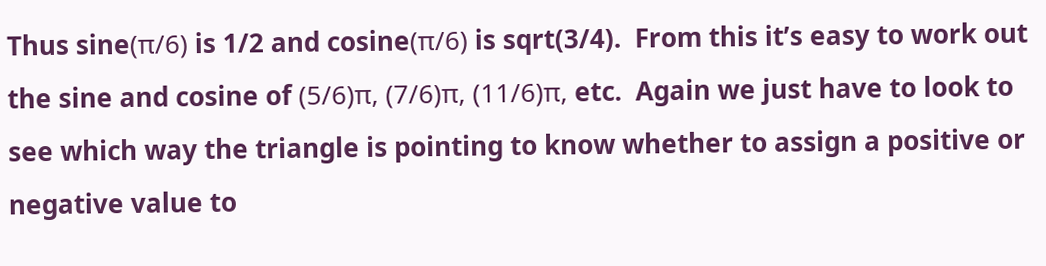Thus sine(π/6) is 1/2 and cosine(π/6) is sqrt(3/4).  From this it’s easy to work out the sine and cosine of (5/6)π, (7/6)π, (11/6)π, etc.  Again we just have to look to see which way the triangle is pointing to know whether to assign a positive or negative value to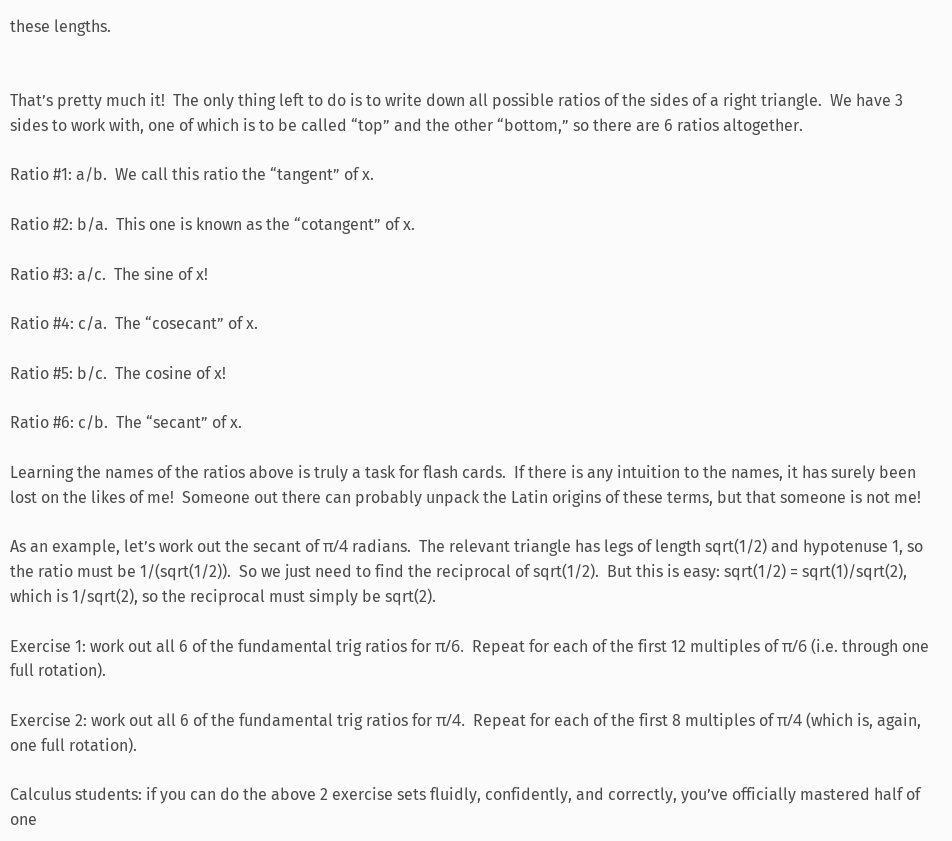these lengths.


That’s pretty much it!  The only thing left to do is to write down all possible ratios of the sides of a right triangle.  We have 3 sides to work with, one of which is to be called “top” and the other “bottom,” so there are 6 ratios altogether.

Ratio #1: a/b.  We call this ratio the “tangent” of x.

Ratio #2: b/a.  This one is known as the “cotangent” of x.

Ratio #3: a/c.  The sine of x!

Ratio #4: c/a.  The “cosecant” of x.

Ratio #5: b/c.  The cosine of x!

Ratio #6: c/b.  The “secant” of x.

Learning the names of the ratios above is truly a task for flash cards.  If there is any intuition to the names, it has surely been lost on the likes of me!  Someone out there can probably unpack the Latin origins of these terms, but that someone is not me!

As an example, let’s work out the secant of π/4 radians.  The relevant triangle has legs of length sqrt(1/2) and hypotenuse 1, so the ratio must be 1/(sqrt(1/2)).  So we just need to find the reciprocal of sqrt(1/2).  But this is easy: sqrt(1/2) = sqrt(1)/sqrt(2), which is 1/sqrt(2), so the reciprocal must simply be sqrt(2).

Exercise 1: work out all 6 of the fundamental trig ratios for π/6.  Repeat for each of the first 12 multiples of π/6 (i.e. through one full rotation).

Exercise 2: work out all 6 of the fundamental trig ratios for π/4.  Repeat for each of the first 8 multiples of π/4 (which is, again, one full rotation).

Calculus students: if you can do the above 2 exercise sets fluidly, confidently, and correctly, you’ve officially mastered half of one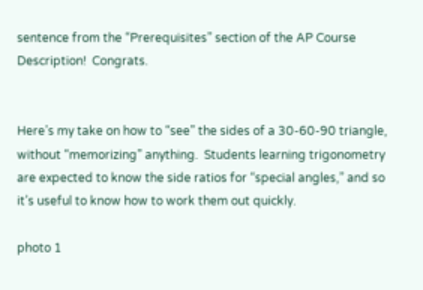sentence from the “Prerequisites” section of the AP Course Description!  Congrats.


Here’s my take on how to “see” the sides of a 30-60-90 triangle, without “memorizing” anything.  Students learning trigonometry are expected to know the side ratios for “special angles,” and so it’s useful to know how to work them out quickly.

photo 1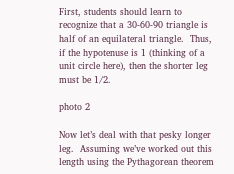First, students should learn to recognize that a 30-60-90 triangle is half of an equilateral triangle.  Thus, if the hypotenuse is 1 (thinking of a unit circle here), then the shorter leg must be 1/2.

photo 2

Now let’s deal with that pesky longer leg.  Assuming we’ve worked out this length using the Pythagorean theorem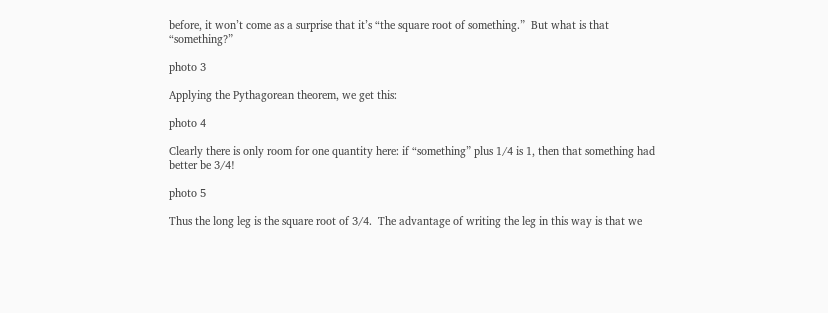before, it won’t come as a surprise that it’s “the square root of something.”  But what is that “something?”

photo 3

Applying the Pythagorean theorem, we get this:

photo 4

Clearly there is only room for one quantity here: if “something” plus 1/4 is 1, then that something had better be 3/4!

photo 5

Thus the long leg is the square root of 3/4.  The advantage of writing the leg in this way is that we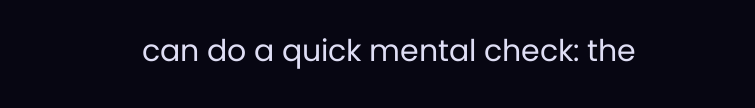can do a quick mental check: the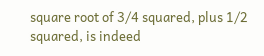square root of 3/4 squared, plus 1/2 squared, is indeed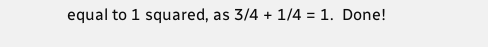equal to 1 squared, as 3/4 + 1/4 = 1.  Done!